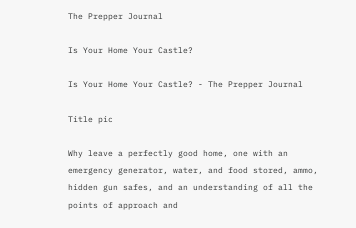The Prepper Journal

Is Your Home Your Castle?

Is Your Home Your Castle? - The Prepper Journal

Title pic

Why leave a perfectly good home, one with an emergency generator, water, and food stored, ammo, hidden gun safes, and an understanding of all the points of approach and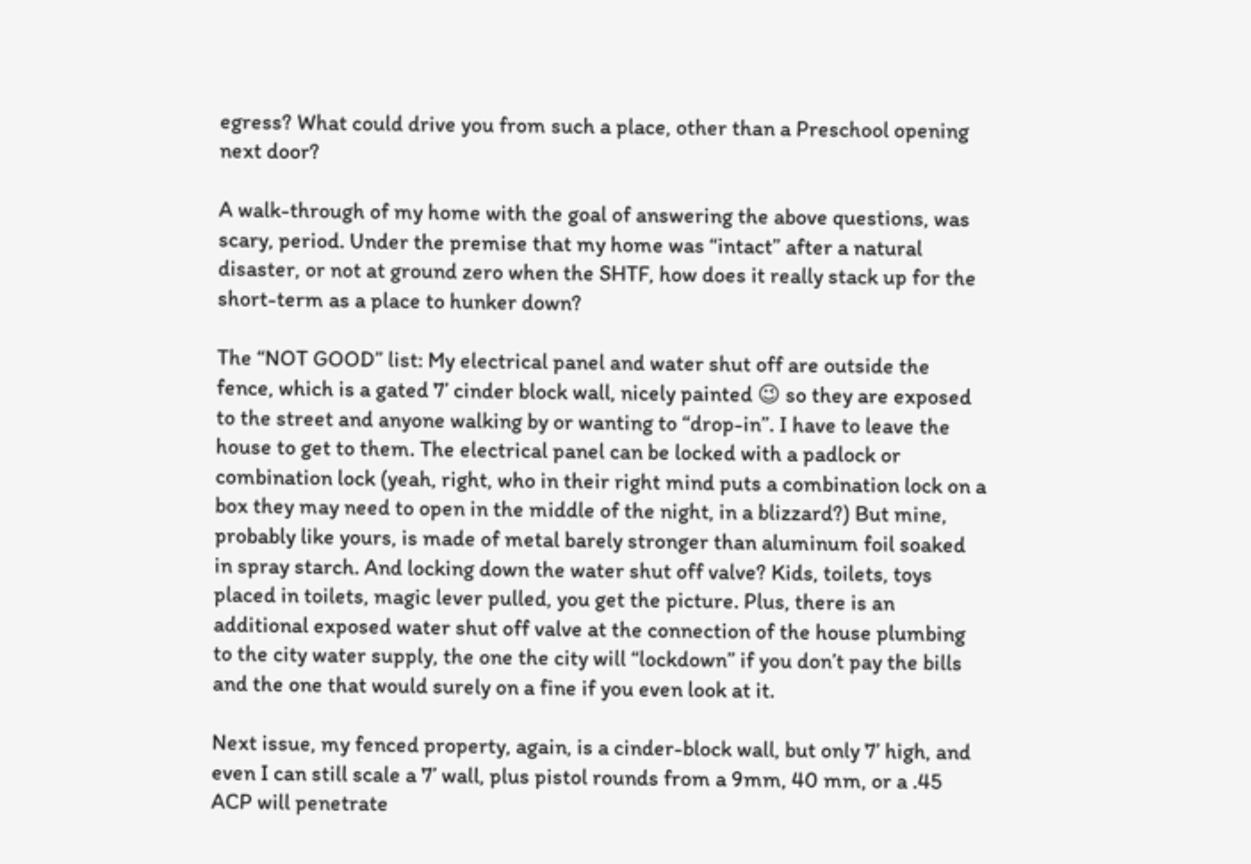egress? What could drive you from such a place, other than a Preschool opening next door?

A walk-through of my home with the goal of answering the above questions, was scary, period. Under the premise that my home was “intact” after a natural disaster, or not at ground zero when the SHTF, how does it really stack up for the short-term as a place to hunker down?

The “NOT GOOD” list: My electrical panel and water shut off are outside the fence, which is a gated 7’ cinder block wall, nicely painted 😉 so they are exposed to the street and anyone walking by or wanting to “drop-in”. I have to leave the house to get to them. The electrical panel can be locked with a padlock or combination lock (yeah, right, who in their right mind puts a combination lock on a box they may need to open in the middle of the night, in a blizzard?) But mine, probably like yours, is made of metal barely stronger than aluminum foil soaked in spray starch. And locking down the water shut off valve? Kids, toilets, toys placed in toilets, magic lever pulled, you get the picture. Plus, there is an additional exposed water shut off valve at the connection of the house plumbing to the city water supply, the one the city will “lockdown” if you don’t pay the bills and the one that would surely on a fine if you even look at it.

Next issue, my fenced property, again, is a cinder-block wall, but only 7’ high, and even I can still scale a 7’ wall, plus pistol rounds from a 9mm, 40 mm, or a .45 ACP will penetrate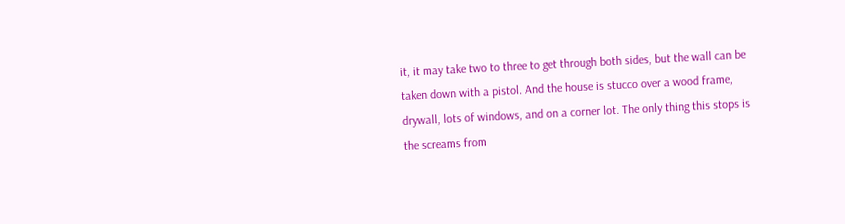it, it may take two to three to get through both sides, but the wall can be taken down with a pistol. And the house is stucco over a wood frame, drywall, lots of windows, and on a corner lot. The only thing this stops is the screams from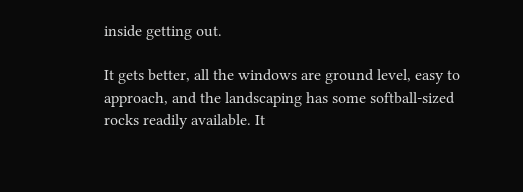inside getting out.

It gets better, all the windows are ground level, easy to approach, and the landscaping has some softball-sized rocks readily available. It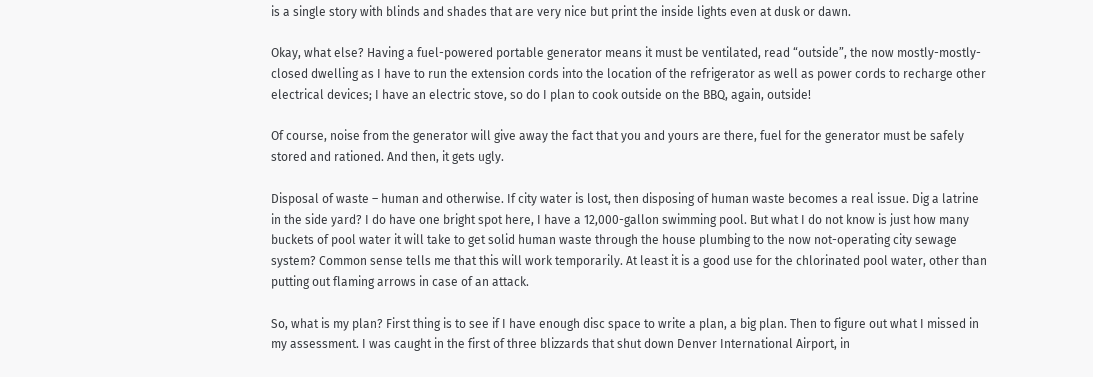is a single story with blinds and shades that are very nice but print the inside lights even at dusk or dawn.

Okay, what else? Having a fuel-powered portable generator means it must be ventilated, read “outside”, the now mostly-mostly-closed dwelling as I have to run the extension cords into the location of the refrigerator as well as power cords to recharge other electrical devices; I have an electric stove, so do I plan to cook outside on the BBQ, again, outside!

Of course, noise from the generator will give away the fact that you and yours are there, fuel for the generator must be safely stored and rationed. And then, it gets ugly.

Disposal of waste – human and otherwise. If city water is lost, then disposing of human waste becomes a real issue. Dig a latrine in the side yard? I do have one bright spot here, I have a 12,000-gallon swimming pool. But what I do not know is just how many buckets of pool water it will take to get solid human waste through the house plumbing to the now not-operating city sewage system? Common sense tells me that this will work temporarily. At least it is a good use for the chlorinated pool water, other than putting out flaming arrows in case of an attack.

So, what is my plan? First thing is to see if I have enough disc space to write a plan, a big plan. Then to figure out what I missed in my assessment. I was caught in the first of three blizzards that shut down Denver International Airport, in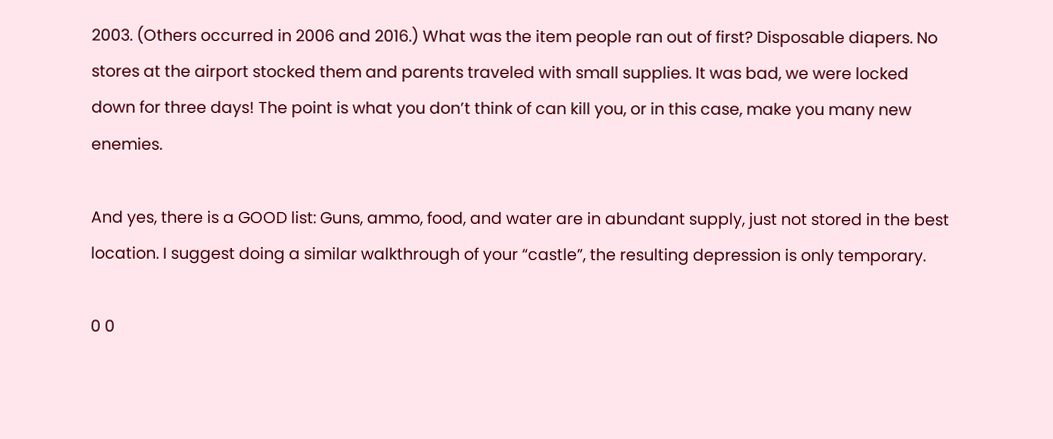2003. (Others occurred in 2006 and 2016.) What was the item people ran out of first? Disposable diapers. No stores at the airport stocked them and parents traveled with small supplies. It was bad, we were locked down for three days! The point is what you don’t think of can kill you, or in this case, make you many new enemies.

And yes, there is a GOOD list: Guns, ammo, food, and water are in abundant supply, just not stored in the best location. I suggest doing a similar walkthrough of your “castle”, the resulting depression is only temporary.

0 0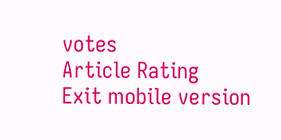votes
Article Rating
Exit mobile version